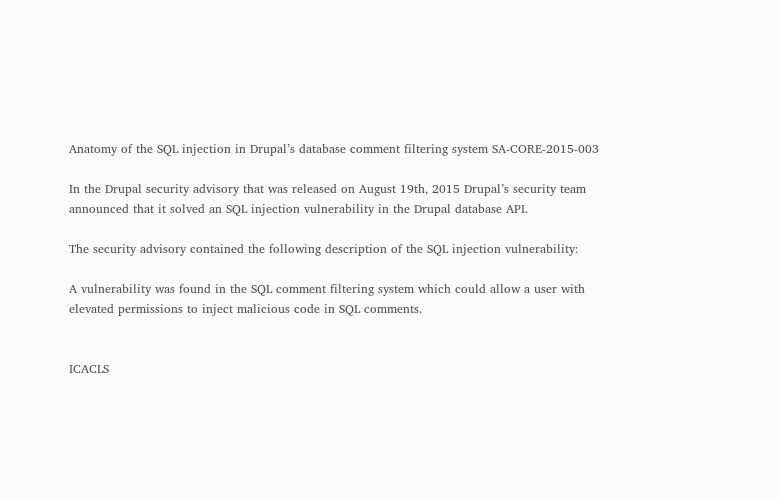Anatomy of the SQL injection in Drupal’s database comment filtering system SA-CORE-2015-003

In the Drupal security advisory that was released on August 19th, 2015 Drupal’s security team announced that it solved an SQL injection vulnerability in the Drupal database API.

The security advisory contained the following description of the SQL injection vulnerability:

A vulnerability was found in the SQL comment filtering system which could allow a user with elevated permissions to inject malicious code in SQL comments.


ICACLS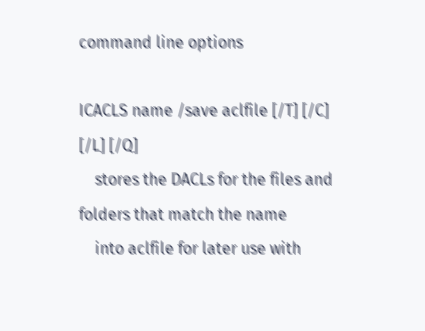command line options

ICACLS name /save aclfile [/T] [/C] [/L] [/Q]
    stores the DACLs for the files and folders that match the name
    into aclfile for later use with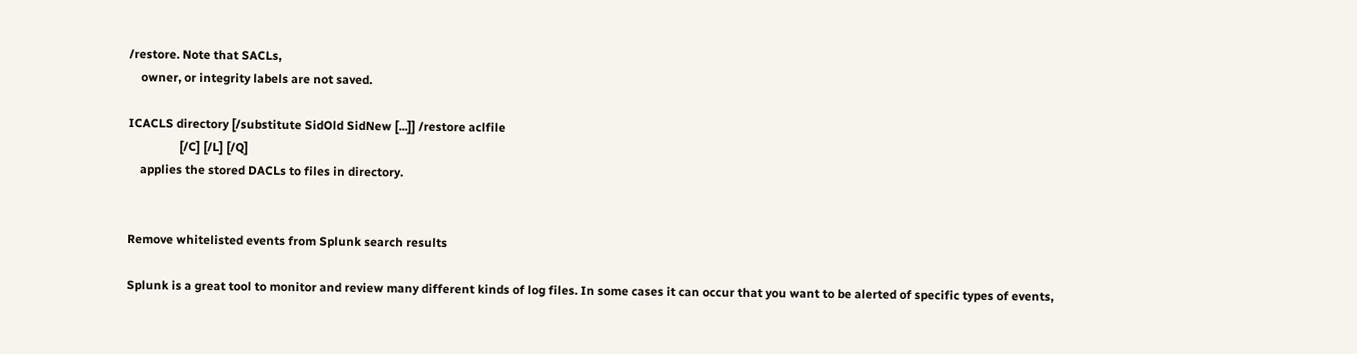/restore. Note that SACLs,
    owner, or integrity labels are not saved.

ICACLS directory [/substitute SidOld SidNew [...]] /restore aclfile
                 [/C] [/L] [/Q]
    applies the stored DACLs to files in directory.


Remove whitelisted events from Splunk search results

Splunk is a great tool to monitor and review many different kinds of log files. In some cases it can occur that you want to be alerted of specific types of events,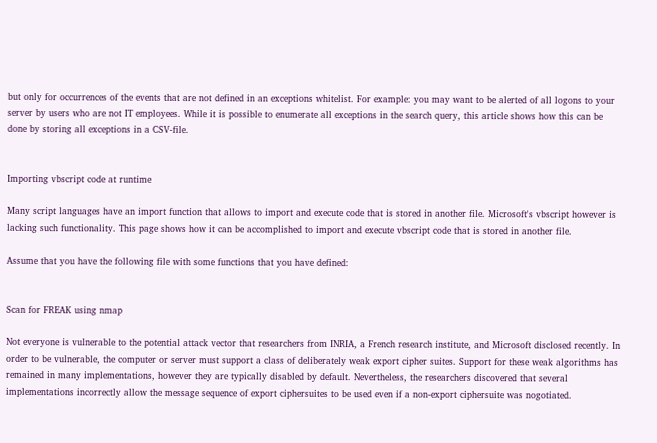but only for occurrences of the events that are not defined in an exceptions whitelist. For example: you may want to be alerted of all logons to your server by users who are not IT employees. While it is possible to enumerate all exceptions in the search query, this article shows how this can be done by storing all exceptions in a CSV-file.


Importing vbscript code at runtime

Many script languages have an import function that allows to import and execute code that is stored in another file. Microsoft's vbscript however is lacking such functionality. This page shows how it can be accomplished to import and execute vbscript code that is stored in another file.

Assume that you have the following file with some functions that you have defined:


Scan for FREAK using nmap

Not everyone is vulnerable to the potential attack vector that researchers from INRIA, a French research institute, and Microsoft disclosed recently. In order to be vulnerable, the computer or server must support a class of deliberately weak export cipher suites. Support for these weak algorithms has remained in many implementations, however they are typically disabled by default. Nevertheless, the researchers discovered that several implementations incorrectly allow the message sequence of export ciphersuites to be used even if a non-export ciphersuite was nogotiated.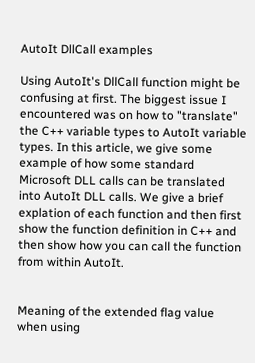AutoIt DllCall examples

Using AutoIt's DllCall function might be confusing at first. The biggest issue I encountered was on how to "translate" the C++ variable types to AutoIt variable types. In this article, we give some example of how some standard Microsoft DLL calls can be translated into AutoIt DLL calls. We give a brief explation of each function and then first show the function definition in C++ and then show how you can call the function from within AutoIt.


Meaning of the extended flag value when using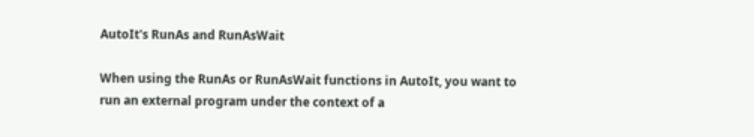AutoIt's RunAs and RunAsWait

When using the RunAs or RunAsWait functions in AutoIt, you want to run an external program under the context of a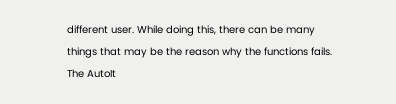different user. While doing this, there can be many things that may be the reason why the functions fails. The AutoIt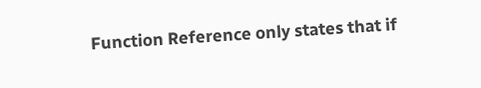Function Reference only states that if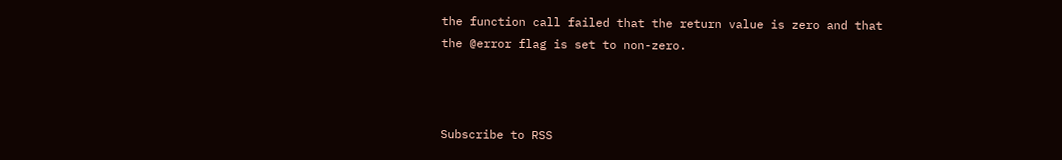the function call failed that the return value is zero and that the @error flag is set to non-zero.



Subscribe to RSS